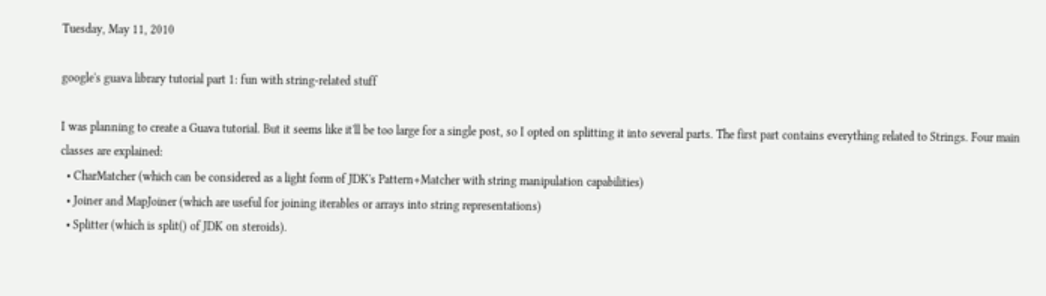Tuesday, May 11, 2010

google's guava library tutorial part 1: fun with string-related stuff

I was planning to create a Guava tutorial. But it seems like it'll be too large for a single post, so I opted on splitting it into several parts. The first part contains everything related to Strings. Four main classes are explained:
  • CharMatcher (which can be considered as a light form of JDK's Pattern+Matcher with string manipulation capabilities)
  • Joiner and MapJoiner (which are useful for joining iterables or arrays into string representations)
  • Splitter (which is split() of JDK on steroids).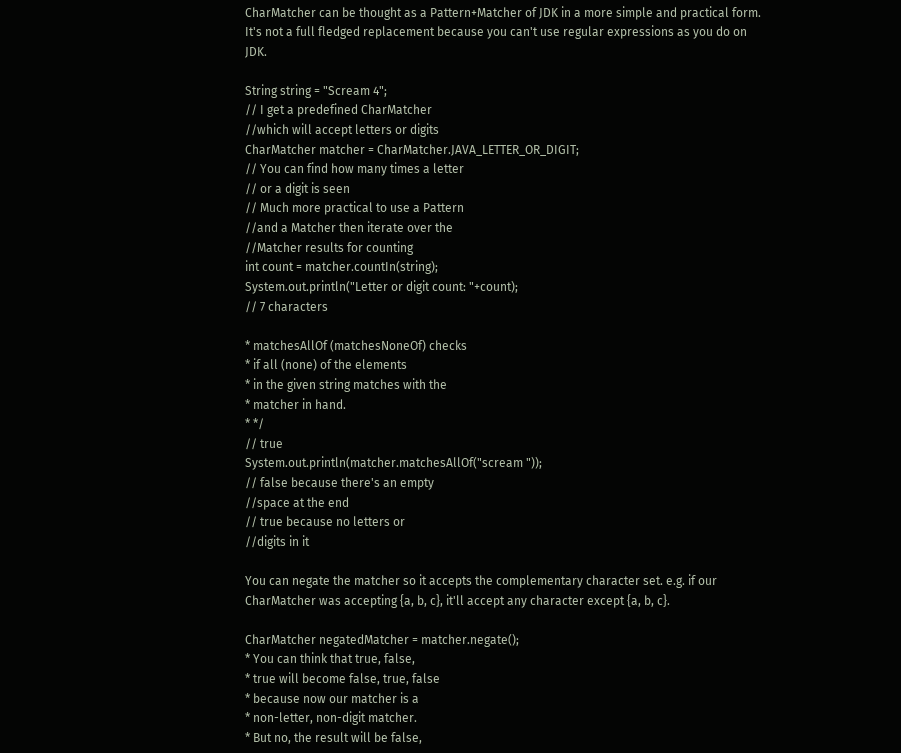CharMatcher can be thought as a Pattern+Matcher of JDK in a more simple and practical form. It's not a full fledged replacement because you can't use regular expressions as you do on JDK.

String string = "Scream 4";
// I get a predefined CharMatcher
//which will accept letters or digits
CharMatcher matcher = CharMatcher.JAVA_LETTER_OR_DIGIT;
// You can find how many times a letter
// or a digit is seen
// Much more practical to use a Pattern
//and a Matcher then iterate over the
//Matcher results for counting
int count = matcher.countIn(string);
System.out.println("Letter or digit count: "+count);
// 7 characters

* matchesAllOf (matchesNoneOf) checks
* if all (none) of the elements
* in the given string matches with the
* matcher in hand.
* */
// true
System.out.println(matcher.matchesAllOf("scream "));
// false because there's an empty
//space at the end
// true because no letters or
//digits in it

You can negate the matcher so it accepts the complementary character set. e.g. if our CharMatcher was accepting {a, b, c}, it'll accept any character except {a, b, c}.

CharMatcher negatedMatcher = matcher.negate();
* You can think that true, false,
* true will become false, true, false
* because now our matcher is a
* non-letter, non-digit matcher.
* But no, the result will be false,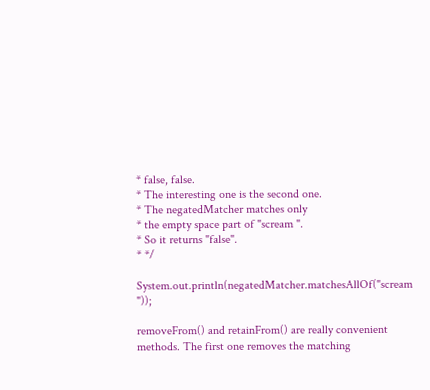* false, false.
* The interesting one is the second one.
* The negatedMatcher matches only
* the empty space part of "scream ".
* So it returns "false".
* */

System.out.println(negatedMatcher.matchesAllOf("scream "));

removeFrom() and retainFrom() are really convenient methods. The first one removes the matching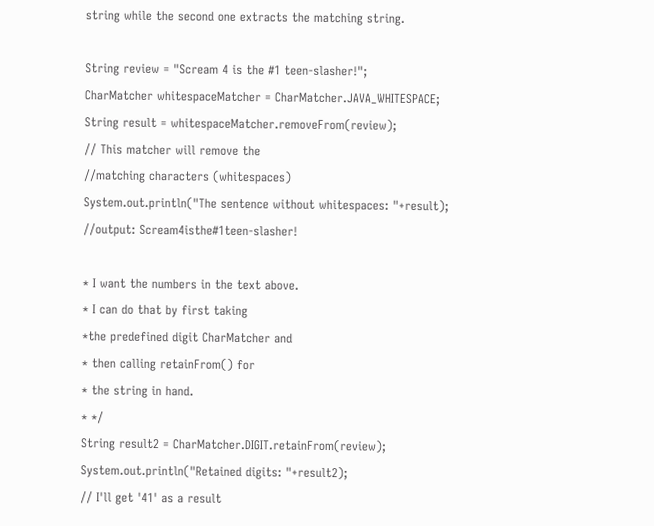string while the second one extracts the matching string.

String review = "Scream 4 is the #1 teen-slasher!";
CharMatcher whitespaceMatcher = CharMatcher.JAVA_WHITESPACE;
String result = whitespaceMatcher.removeFrom(review);
// This matcher will remove the
//matching characters (whitespaces)
System.out.println("The sentence without whitespaces: "+result);
//output: Scream4isthe#1teen-slasher!

* I want the numbers in the text above.
* I can do that by first taking
*the predefined digit CharMatcher and
* then calling retainFrom() for
* the string in hand.
* */
String result2 = CharMatcher.DIGIT.retainFrom(review);
System.out.println("Retained digits: "+result2);
// I'll get '41' as a result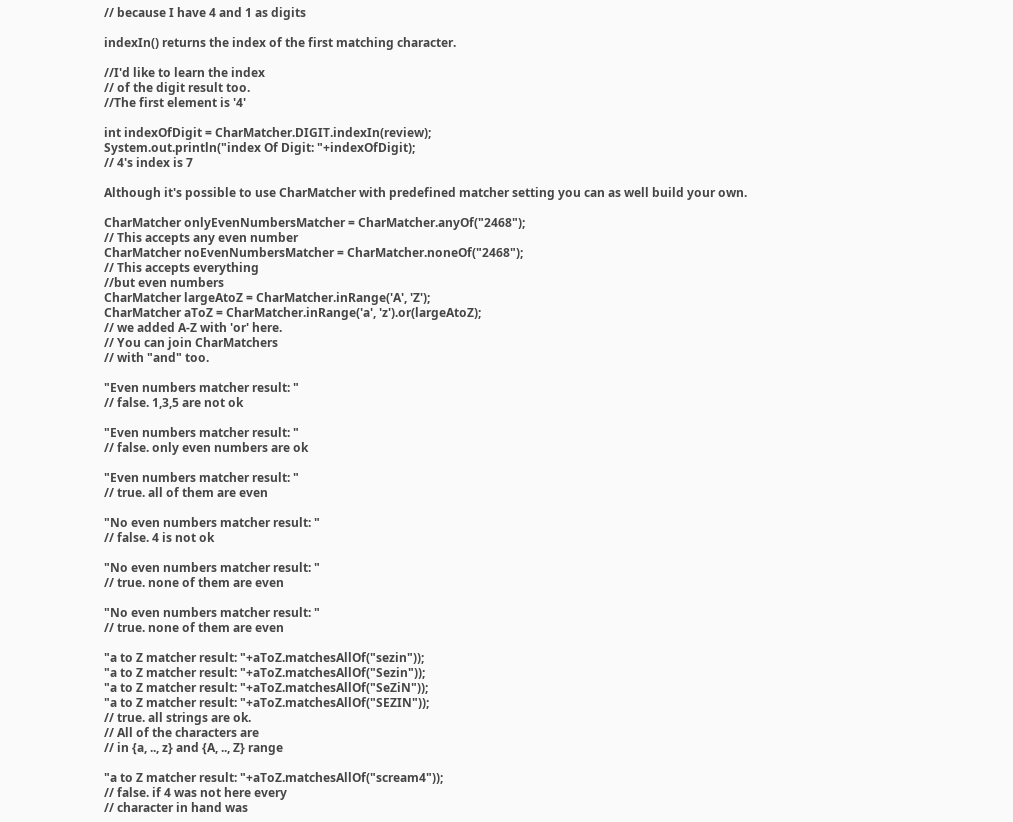// because I have 4 and 1 as digits

indexIn() returns the index of the first matching character.

//I'd like to learn the index
// of the digit result too.
//The first element is '4'

int indexOfDigit = CharMatcher.DIGIT.indexIn(review);
System.out.println("index Of Digit: "+indexOfDigit);
// 4's index is 7

Although it's possible to use CharMatcher with predefined matcher setting you can as well build your own.

CharMatcher onlyEvenNumbersMatcher = CharMatcher.anyOf("2468");
// This accepts any even number
CharMatcher noEvenNumbersMatcher = CharMatcher.noneOf("2468");
// This accepts everything
//but even numbers
CharMatcher largeAtoZ = CharMatcher.inRange('A', 'Z');
CharMatcher aToZ = CharMatcher.inRange('a', 'z').or(largeAtoZ);
// we added A-Z with 'or' here.
// You can join CharMatchers
// with "and" too.

"Even numbers matcher result: "
// false. 1,3,5 are not ok

"Even numbers matcher result: "
// false. only even numbers are ok

"Even numbers matcher result: "
// true. all of them are even

"No even numbers matcher result: "
// false. 4 is not ok

"No even numbers matcher result: "
// true. none of them are even

"No even numbers matcher result: "
// true. none of them are even

"a to Z matcher result: "+aToZ.matchesAllOf("sezin"));
"a to Z matcher result: "+aToZ.matchesAllOf("Sezin"));
"a to Z matcher result: "+aToZ.matchesAllOf("SeZiN"));
"a to Z matcher result: "+aToZ.matchesAllOf("SEZIN"));
// true. all strings are ok.
// All of the characters are
// in {a, .., z} and {A, .., Z} range

"a to Z matcher result: "+aToZ.matchesAllOf("scream4"));
// false. if 4 was not here every
// character in hand was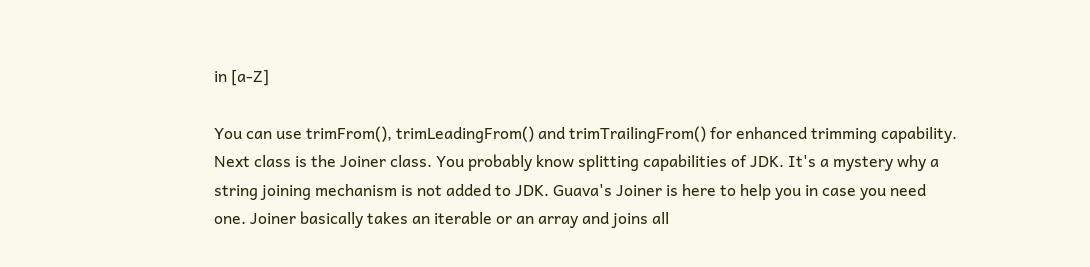in [a-Z]

You can use trimFrom(), trimLeadingFrom() and trimTrailingFrom() for enhanced trimming capability. Next class is the Joiner class. You probably know splitting capabilities of JDK. It's a mystery why a string joining mechanism is not added to JDK. Guava's Joiner is here to help you in case you need one. Joiner basically takes an iterable or an array and joins all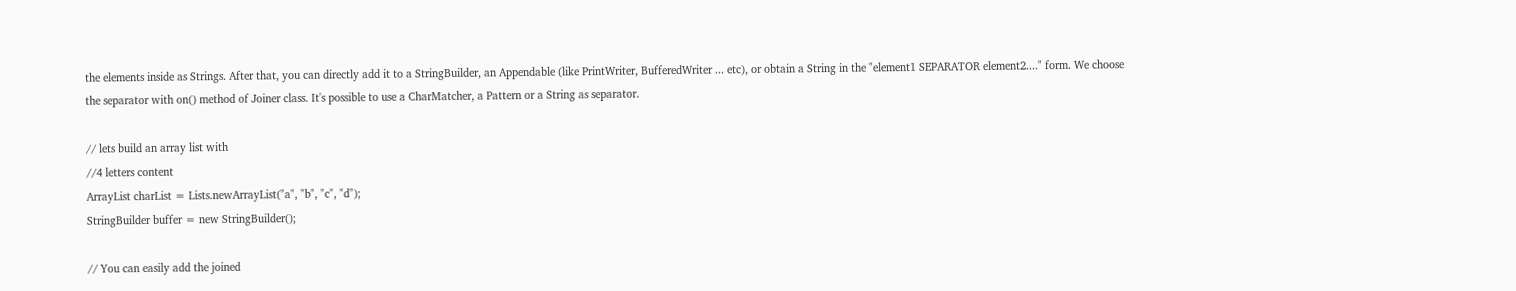the elements inside as Strings. After that, you can directly add it to a StringBuilder, an Appendable (like PrintWriter, BufferedWriter ... etc), or obtain a String in the "element1 SEPARATOR element2...." form. We choose the separator with on() method of Joiner class. It's possible to use a CharMatcher, a Pattern or a String as separator.

// lets build an array list with
//4 letters content
ArrayList charList = Lists.newArrayList("a", "b", "c", "d");
StringBuilder buffer = new StringBuilder();

// You can easily add the joined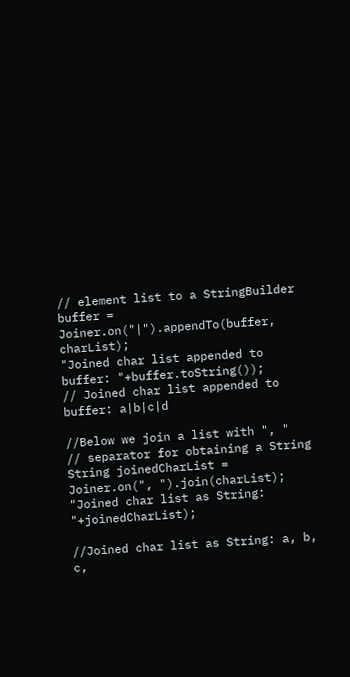// element list to a StringBuilder
buffer = Joiner.on("|").appendTo(buffer, charList);
"Joined char list appended to buffer: "+buffer.toString());
// Joined char list appended to buffer: a|b|c|d

//Below we join a list with ", "
// separator for obtaining a String
String joinedCharList = Joiner.on(", ").join(charList);
"Joined char list as String: "+joinedCharList);

//Joined char list as String: a, b, c,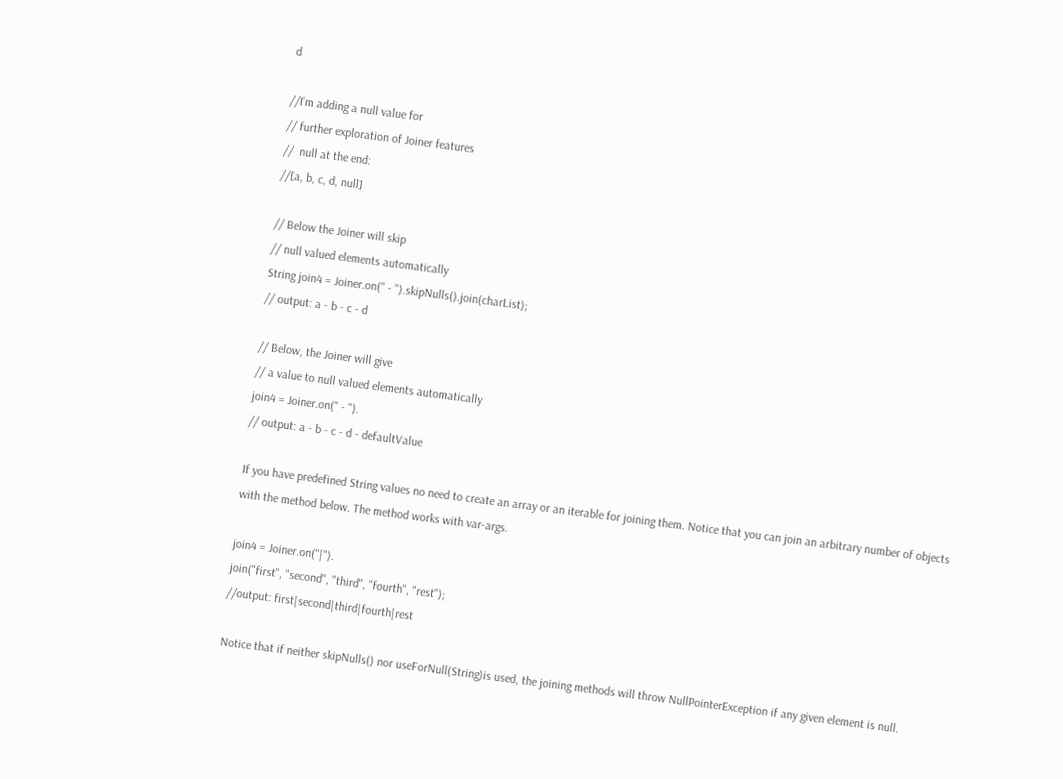d

//I'm adding a null value for
// further exploration of Joiner features
//  null at the end:
//[a, b, c, d, null]

// Below the Joiner will skip
// null valued elements automatically
String join4 = Joiner.on(" - ").skipNulls().join(charList);
// output: a - b - c - d

// Below, the Joiner will give
// a value to null valued elements automatically
join4 = Joiner.on(" - ").
// output: a - b - c - d - defaultValue

If you have predefined String values no need to create an array or an iterable for joining them. Notice that you can join an arbitrary number of objects with the method below. The method works with var-args.

join4 = Joiner.on("|").
join("first", "second", "third", "fourth", "rest");
//output: first|second|third|fourth|rest

Notice that if neither skipNulls() nor useForNull(String)is used, the joining methods will throw NullPointerException if any given element is null.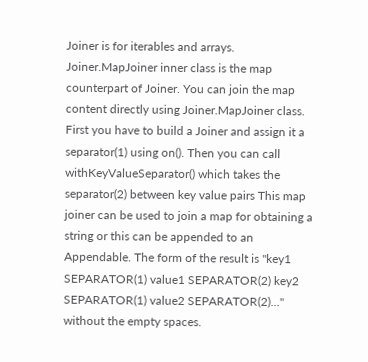Joiner is for iterables and arrays. Joiner.MapJoiner inner class is the map counterpart of Joiner. You can join the map content directly using Joiner.MapJoiner class. First you have to build a Joiner and assign it a separator(1) using on(). Then you can call withKeyValueSeparator() which takes the separator(2) between key value pairs This map joiner can be used to join a map for obtaining a string or this can be appended to an Appendable. The form of the result is "key1 SEPARATOR(1) value1 SEPARATOR(2) key2 SEPARATOR(1) value2 SEPARATOR(2)..." without the empty spaces.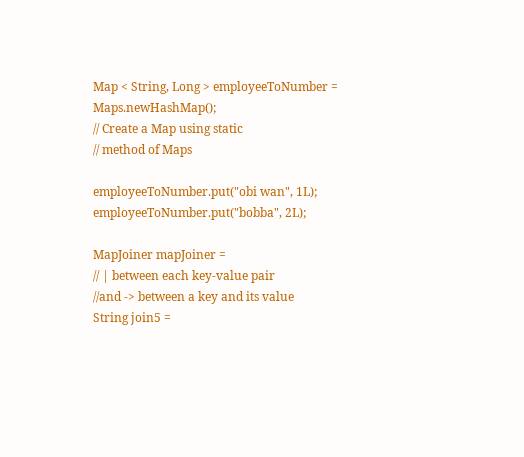Map < String, Long > employeeToNumber = Maps.newHashMap();
// Create a Map using static
// method of Maps

employeeToNumber.put("obi wan", 1L);
employeeToNumber.put("bobba", 2L);

MapJoiner mapJoiner =
// | between each key-value pair
//and -> between a key and its value
String join5 =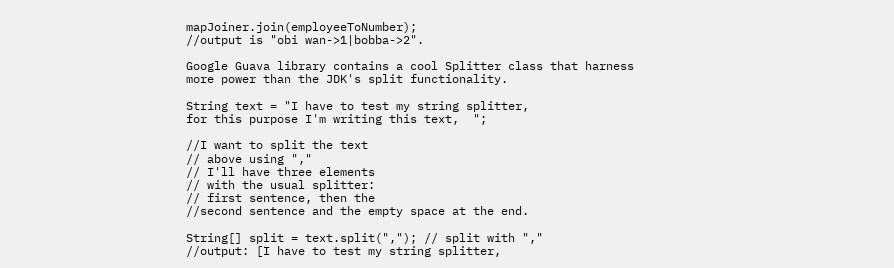mapJoiner.join(employeeToNumber);
//output is "obi wan->1|bobba->2".

Google Guava library contains a cool Splitter class that harness more power than the JDK's split functionality.

String text = "I have to test my string splitter,
for this purpose I'm writing this text,  ";

//I want to split the text
// above using ","
// I'll have three elements
// with the usual splitter:
// first sentence, then the
//second sentence and the empty space at the end.

String[] split = text.split(","); // split with ","
//output: [I have to test my string splitter,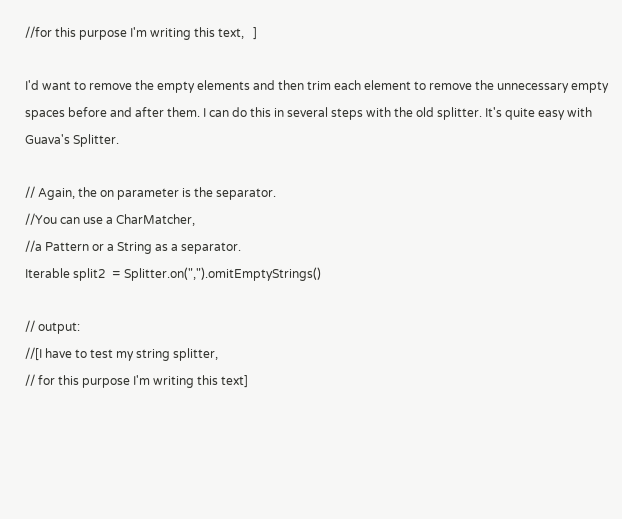//for this purpose I'm writing this text,   ]

I'd want to remove the empty elements and then trim each element to remove the unnecessary empty spaces before and after them. I can do this in several steps with the old splitter. It's quite easy with Guava's Splitter.

// Again, the on parameter is the separator.
//You can use a CharMatcher,
//a Pattern or a String as a separator.
Iterable split2  = Splitter.on(",").omitEmptyStrings()

// output:
//[I have to test my string splitter,
// for this purpose I'm writing this text]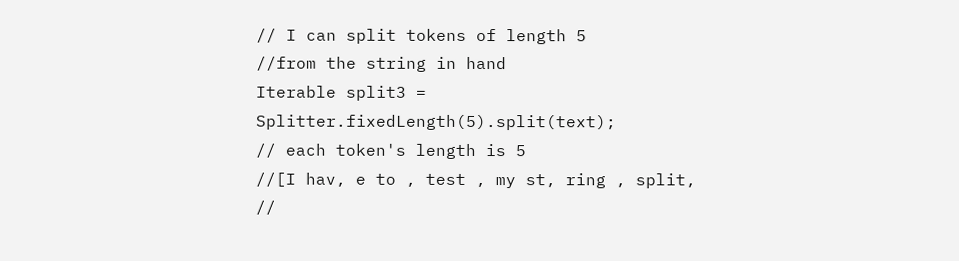// I can split tokens of length 5
//from the string in hand
Iterable split3 = Splitter.fixedLength(5).split(text);
// each token's length is 5
//[I hav, e to , test , my st, ring , split,
//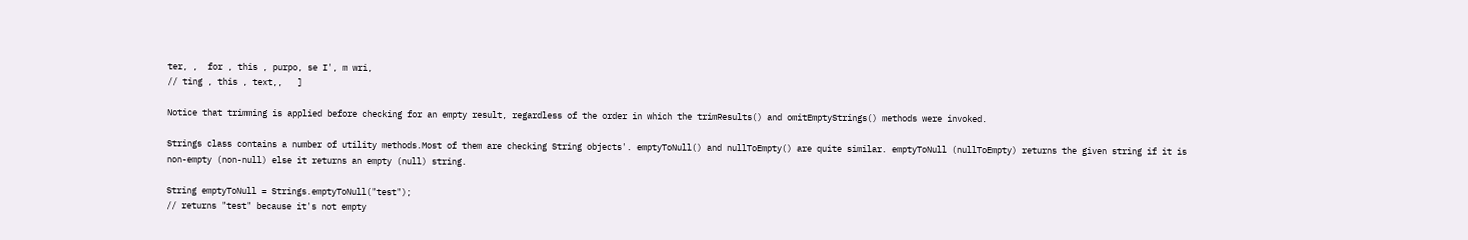ter, ,  for , this , purpo, se I', m wri,
// ting , this , text,,   ]

Notice that trimming is applied before checking for an empty result, regardless of the order in which the trimResults() and omitEmptyStrings() methods were invoked.

Strings class contains a number of utility methods.Most of them are checking String objects'. emptyToNull() and nullToEmpty() are quite similar. emptyToNull (nullToEmpty) returns the given string if it is non-empty (non-null) else it returns an empty (null) string.

String emptyToNull = Strings.emptyToNull("test");
// returns "test" because it's not empty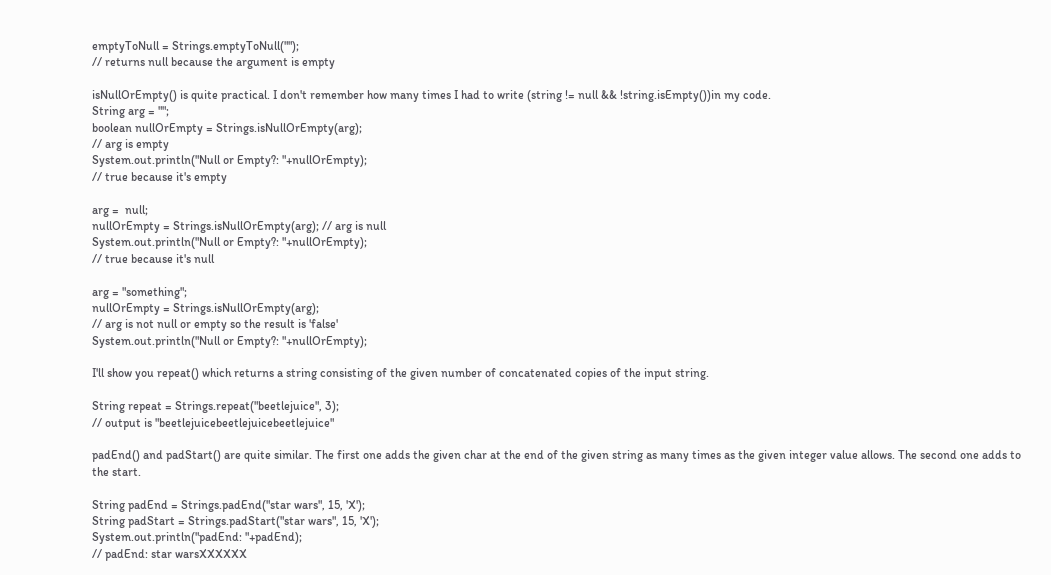emptyToNull = Strings.emptyToNull("");
// returns null because the argument is empty

isNullOrEmpty() is quite practical. I don't remember how many times I had to write (string != null && !string.isEmpty())in my code.
String arg = "";
boolean nullOrEmpty = Strings.isNullOrEmpty(arg);
// arg is empty
System.out.println("Null or Empty?: "+nullOrEmpty);
// true because it's empty

arg =  null;
nullOrEmpty = Strings.isNullOrEmpty(arg); // arg is null
System.out.println("Null or Empty?: "+nullOrEmpty);
// true because it's null

arg = "something";
nullOrEmpty = Strings.isNullOrEmpty(arg);
// arg is not null or empty so the result is 'false'
System.out.println("Null or Empty?: "+nullOrEmpty);

I'll show you repeat() which returns a string consisting of the given number of concatenated copies of the input string.

String repeat = Strings.repeat("beetlejuice", 3);
// output is "beetlejuicebeetlejuicebeetlejuice"

padEnd() and padStart() are quite similar. The first one adds the given char at the end of the given string as many times as the given integer value allows. The second one adds to the start.

String padEnd = Strings.padEnd("star wars", 15, 'X');
String padStart = Strings.padStart("star wars", 15, 'X');
System.out.println("padEnd: "+padEnd);
// padEnd: star warsXXXXXX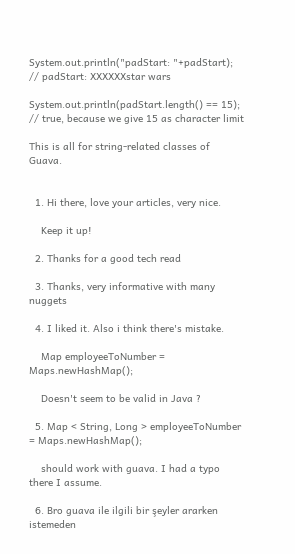System.out.println("padStart: "+padStart);
// padStart: XXXXXXstar wars

System.out.println(padStart.length() == 15);
// true, because we give 15 as character limit

This is all for string-related classes of Guava.


  1. Hi there, love your articles, very nice.

    Keep it up!

  2. Thanks for a good tech read

  3. Thanks, very informative with many nuggets

  4. I liked it. Also i think there's mistake.

    Map employeeToNumber = Maps.newHashMap();

    Doesn't seem to be valid in Java ?

  5. Map < String, Long > employeeToNumber = Maps.newHashMap();

    should work with guava. I had a typo there I assume.

  6. Bro guava ile ilgili bir şeyler ararken istemeden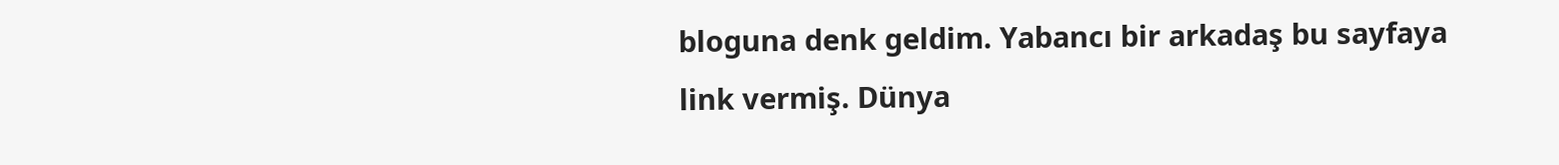bloguna denk geldim. Yabancı bir arkadaş bu sayfaya link vermiş. Dünya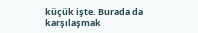küçük işte. Burada da karşılaşmak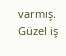varmış. Güzel iş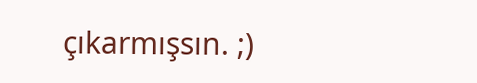çıkarmışsın. ;)